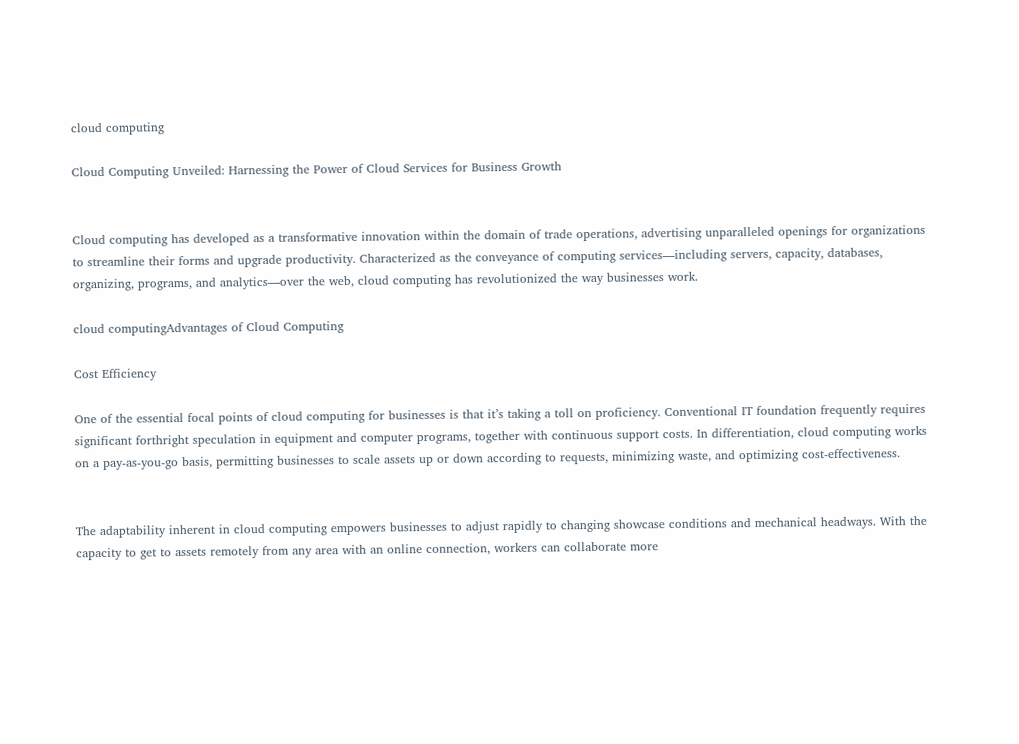cloud computing

Cloud Computing Unveiled: Harnessing the Power of Cloud Services for Business Growth


Cloud computing has developed as a transformative innovation within the domain of trade operations, advertising unparalleled openings for organizations to streamline their forms and upgrade productivity. Characterized as the conveyance of computing services—including servers, capacity, databases, organizing, programs, and analytics—over the web, cloud computing has revolutionized the way businesses work.

cloud computingAdvantages of Cloud Computing

Cost Efficiency

One of the essential focal points of cloud computing for businesses is that it’s taking a toll on proficiency. Conventional IT foundation frequently requires significant forthright speculation in equipment and computer programs, together with continuous support costs. In differentiation, cloud computing works on a pay-as-you-go basis, permitting businesses to scale assets up or down according to requests, minimizing waste, and optimizing cost-effectiveness.


The adaptability inherent in cloud computing empowers businesses to adjust rapidly to changing showcase conditions and mechanical headways. With the capacity to get to assets remotely from any area with an online connection, workers can collaborate more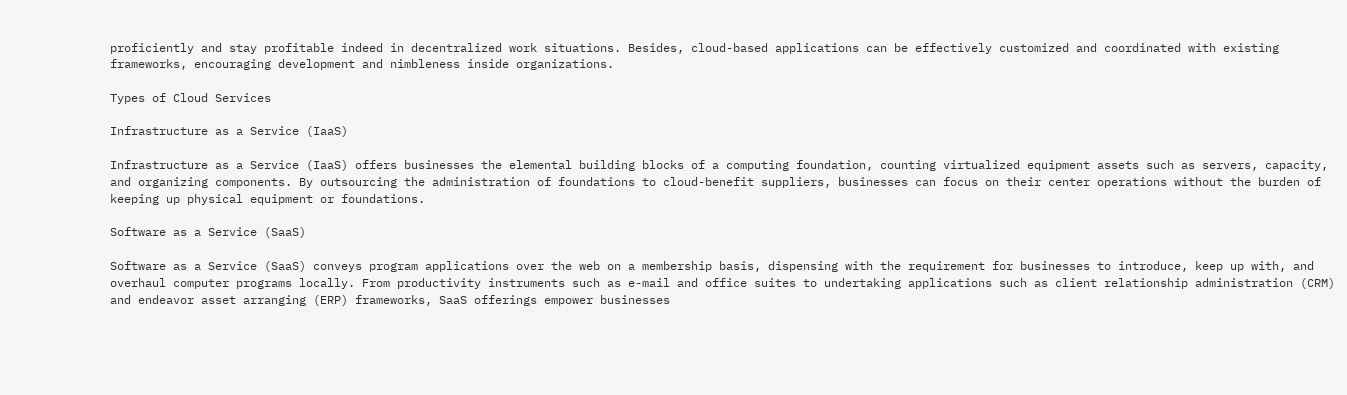proficiently and stay profitable indeed in decentralized work situations. Besides, cloud-based applications can be effectively customized and coordinated with existing frameworks, encouraging development and nimbleness inside organizations.

Types of Cloud Services

Infrastructure as a Service (IaaS)

Infrastructure as a Service (IaaS) offers businesses the elemental building blocks of a computing foundation, counting virtualized equipment assets such as servers, capacity, and organizing components. By outsourcing the administration of foundations to cloud-benefit suppliers, businesses can focus on their center operations without the burden of keeping up physical equipment or foundations.

Software as a Service (SaaS)

Software as a Service (SaaS) conveys program applications over the web on a membership basis, dispensing with the requirement for businesses to introduce, keep up with, and overhaul computer programs locally. From productivity instruments such as e-mail and office suites to undertaking applications such as client relationship administration (CRM) and endeavor asset arranging (ERP) frameworks, SaaS offerings empower businesses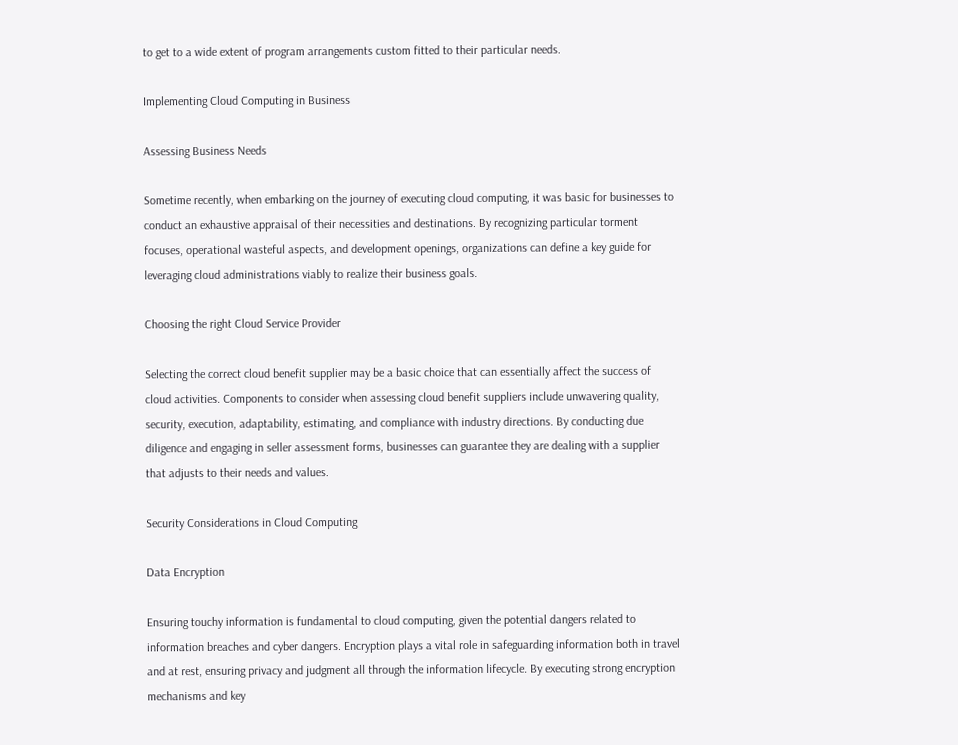to get to a wide extent of program arrangements custom fitted to their particular needs.

Implementing Cloud Computing in Business

Assessing Business Needs

Sometime recently, when embarking on the journey of executing cloud computing, it was basic for businesses to conduct an exhaustive appraisal of their necessities and destinations. By recognizing particular torment focuses, operational wasteful aspects, and development openings, organizations can define a key guide for leveraging cloud administrations viably to realize their business goals.

Choosing the right Cloud Service Provider

Selecting the correct cloud benefit supplier may be a basic choice that can essentially affect the success of cloud activities. Components to consider when assessing cloud benefit suppliers include unwavering quality, security, execution, adaptability, estimating, and compliance with industry directions. By conducting due diligence and engaging in seller assessment forms, businesses can guarantee they are dealing with a supplier that adjusts to their needs and values.

Security Considerations in Cloud Computing

Data Encryption

Ensuring touchy information is fundamental to cloud computing, given the potential dangers related to information breaches and cyber dangers. Encryption plays a vital role in safeguarding information both in travel and at rest, ensuring privacy and judgment all through the information lifecycle. By executing strong encryption mechanisms and key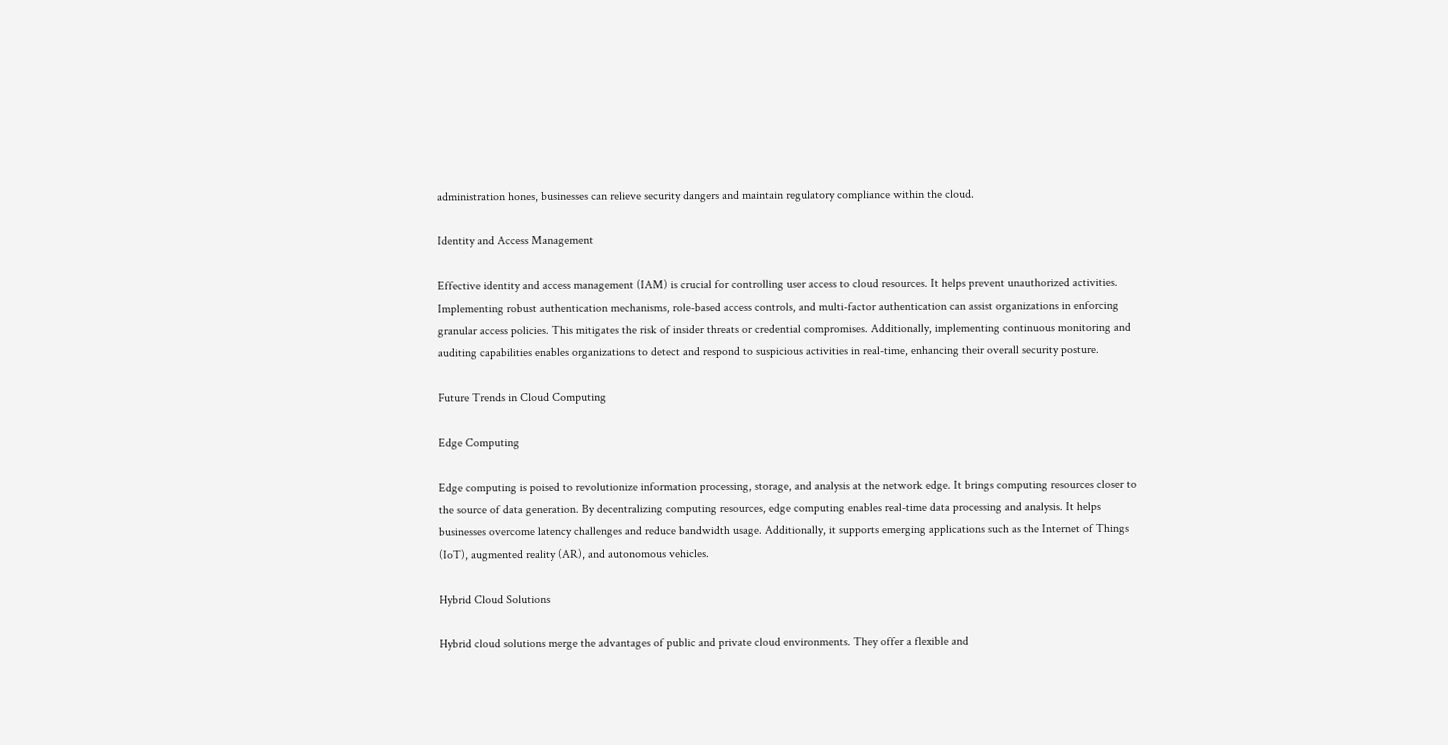administration hones, businesses can relieve security dangers and maintain regulatory compliance within the cloud.

Identity and Access Management

Effective identity and access management (IAM) is crucial for controlling user access to cloud resources. It helps prevent unauthorized activities. Implementing robust authentication mechanisms, role-based access controls, and multi-factor authentication can assist organizations in enforcing granular access policies. This mitigates the risk of insider threats or credential compromises. Additionally, implementing continuous monitoring and auditing capabilities enables organizations to detect and respond to suspicious activities in real-time, enhancing their overall security posture.

Future Trends in Cloud Computing

Edge Computing

Edge computing is poised to revolutionize information processing, storage, and analysis at the network edge. It brings computing resources closer to the source of data generation. By decentralizing computing resources, edge computing enables real-time data processing and analysis. It helps businesses overcome latency challenges and reduce bandwidth usage. Additionally, it supports emerging applications such as the Internet of Things (IoT), augmented reality (AR), and autonomous vehicles.

Hybrid Cloud Solutions

Hybrid cloud solutions merge the advantages of public and private cloud environments. They offer a flexible and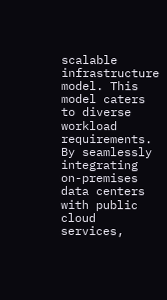scalable infrastructure model. This model caters to diverse workload requirements. By seamlessly integrating on-premises data centers with public cloud services,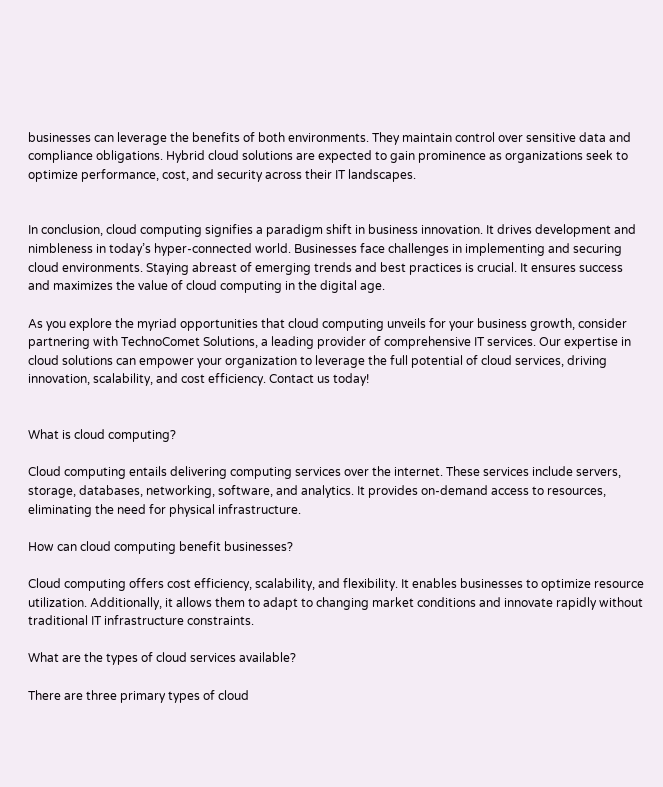businesses can leverage the benefits of both environments. They maintain control over sensitive data and compliance obligations. Hybrid cloud solutions are expected to gain prominence as organizations seek to optimize performance, cost, and security across their IT landscapes.


In conclusion, cloud computing signifies a paradigm shift in business innovation. It drives development and nimbleness in today’s hyper-connected world. Businesses face challenges in implementing and securing cloud environments. Staying abreast of emerging trends and best practices is crucial. It ensures success and maximizes the value of cloud computing in the digital age.

As you explore the myriad opportunities that cloud computing unveils for your business growth, consider partnering with TechnoComet Solutions, a leading provider of comprehensive IT services. Our expertise in cloud solutions can empower your organization to leverage the full potential of cloud services, driving innovation, scalability, and cost efficiency. Contact us today!


What is cloud computing?

Cloud computing entails delivering computing services over the internet. These services include servers, storage, databases, networking, software, and analytics. It provides on-demand access to resources, eliminating the need for physical infrastructure.

How can cloud computing benefit businesses?

Cloud computing offers cost efficiency, scalability, and flexibility. It enables businesses to optimize resource utilization. Additionally, it allows them to adapt to changing market conditions and innovate rapidly without traditional IT infrastructure constraints.

What are the types of cloud services available?

There are three primary types of cloud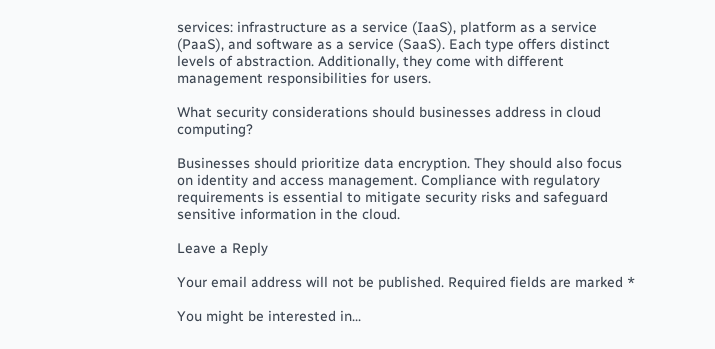services: infrastructure as a service (IaaS), platform as a service (PaaS), and software as a service (SaaS). Each type offers distinct levels of abstraction. Additionally, they come with different management responsibilities for users.

What security considerations should businesses address in cloud computing?

Businesses should prioritize data encryption. They should also focus on identity and access management. Compliance with regulatory requirements is essential to mitigate security risks and safeguard sensitive information in the cloud.

Leave a Reply

Your email address will not be published. Required fields are marked *

You might be interested in...